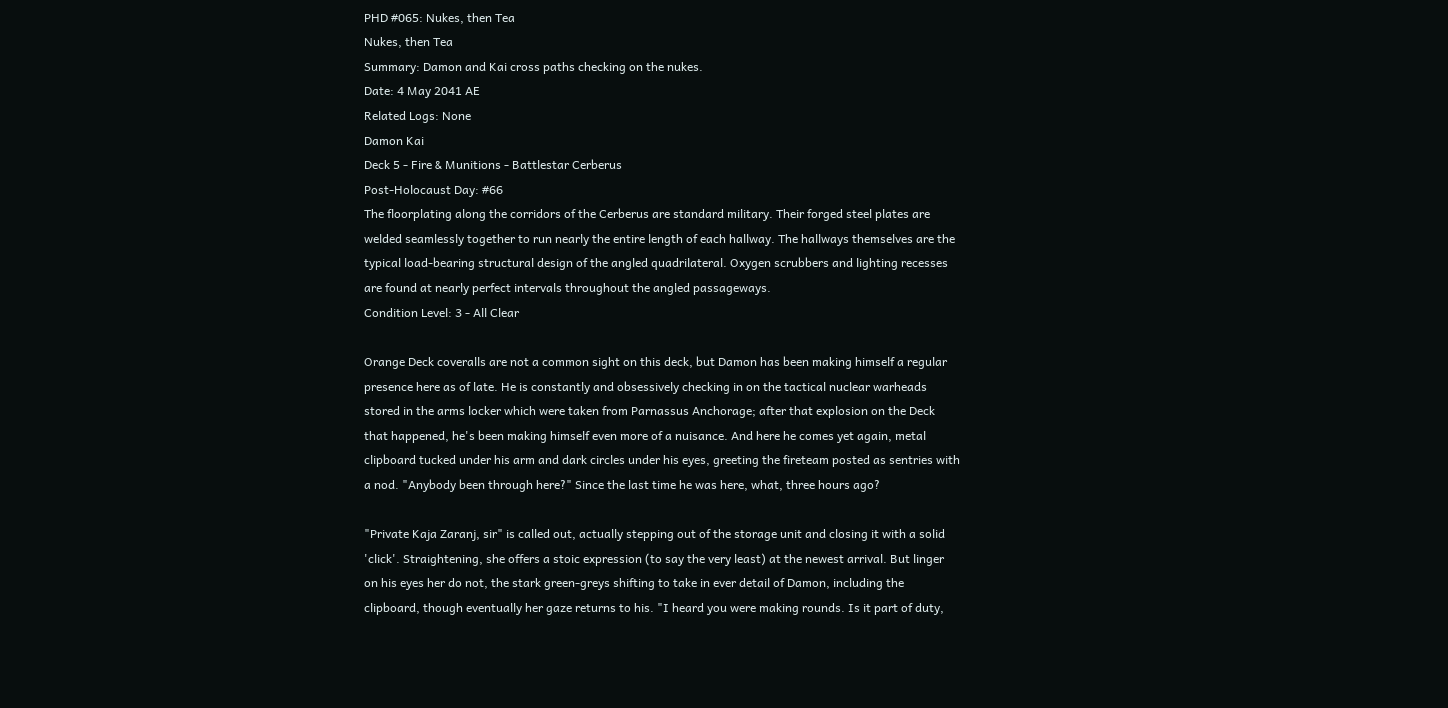PHD #065: Nukes, then Tea
Nukes, then Tea
Summary: Damon and Kai cross paths checking on the nukes.
Date: 4 May 2041 AE
Related Logs: None
Damon Kai
Deck 5 - Fire & Munitions - Battlestar Cerberus
Post-Holocaust Day: #66
The floorplating along the corridors of the Cerberus are standard military. Their forged steel plates are welded seamlessly together to run nearly the entire length of each hallway. The hallways themselves are the typical load-bearing structural design of the angled quadrilateral. Oxygen scrubbers and lighting recesses are found at nearly perfect intervals throughout the angled passageways.
Condition Level: 3 - All Clear

Orange Deck coveralls are not a common sight on this deck, but Damon has been making himself a regular presence here as of late. He is constantly and obsessively checking in on the tactical nuclear warheads stored in the arms locker which were taken from Parnassus Anchorage; after that explosion on the Deck that happened, he's been making himself even more of a nuisance. And here he comes yet again, metal clipboard tucked under his arm and dark circles under his eyes, greeting the fireteam posted as sentries with a nod. "Anybody been through here?" Since the last time he was here, what, three hours ago?

"Private Kaja Zaranj, sir" is called out, actually stepping out of the storage unit and closing it with a solid 'click'. Straightening, she offers a stoic expression (to say the very least) at the newest arrival. But linger on his eyes her do not, the stark green-greys shifting to take in ever detail of Damon, including the clipboard, though eventually her gaze returns to his. "I heard you were making rounds. Is it part of duty,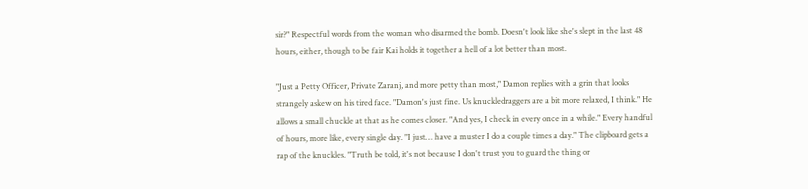sir?" Respectful words from the woman who disarmed the bomb. Doesn't look like she's slept in the last 48 hours, either, though to be fair Kai holds it together a hell of a lot better than most.

"Just a Petty Officer, Private Zaranj, and more petty than most," Damon replies with a grin that looks strangely askew on his tired face. "Damon's just fine. Us knuckledraggers are a bit more relaxed, I think." He allows a small chuckle at that as he comes closer. "And yes, I check in every once in a while." Every handful of hours, more like, every single day. "I just… have a muster I do a couple times a day." The clipboard gets a rap of the knuckles. "Truth be told, it's not because I don't trust you to guard the thing or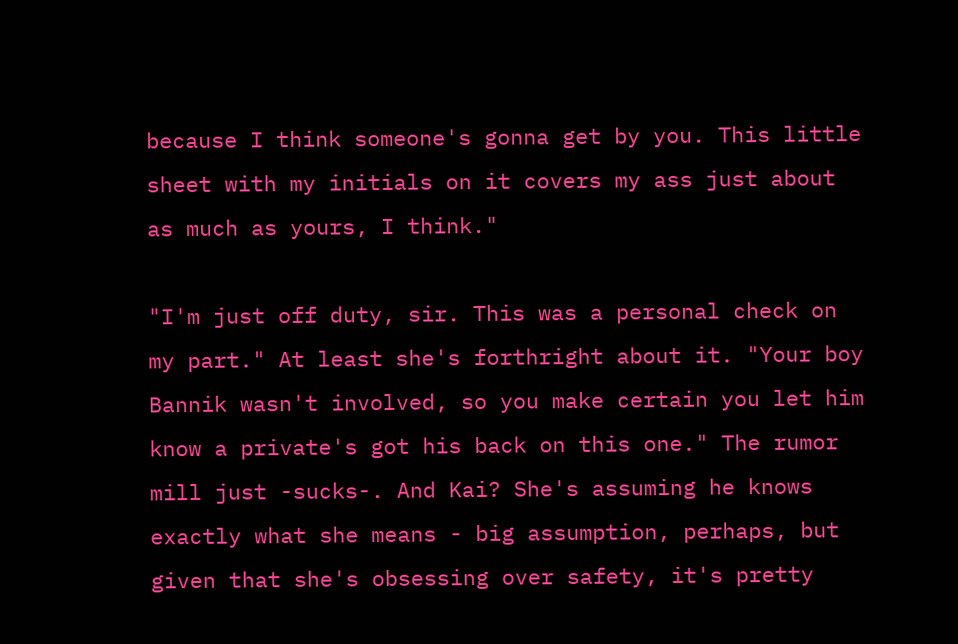because I think someone's gonna get by you. This little sheet with my initials on it covers my ass just about as much as yours, I think."

"I'm just off duty, sir. This was a personal check on my part." At least she's forthright about it. "Your boy Bannik wasn't involved, so you make certain you let him know a private's got his back on this one." The rumor mill just -sucks-. And Kai? She's assuming he knows exactly what she means - big assumption, perhaps, but given that she's obsessing over safety, it's pretty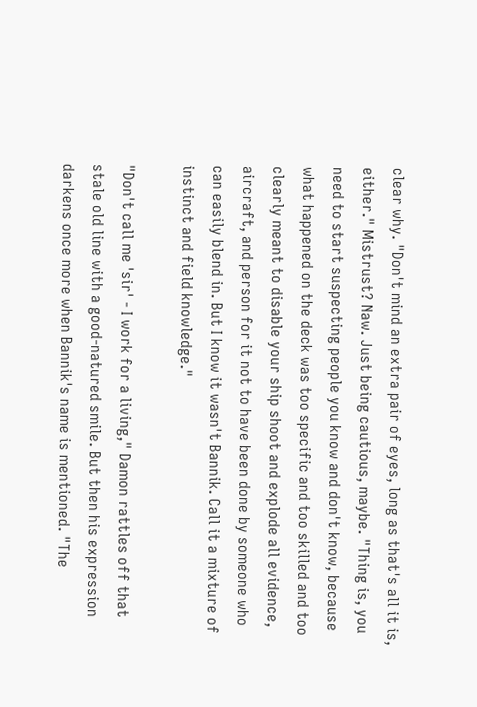clear why. "Don't mind an extra pair of eyes, long as that's all it is, either." Mistrust? Naw. Just being cautious, maybe. "Thing is, you need to start suspecting people you know and don't know, because what happened on the deck was too specific and too skilled and too clearly meant to disable your ship shoot and explode all evidence, aircraft, and person for it not to have been done by someone who can easily blend in. But I know it wasn't Bannik. Call it a mixture of instinct and field knowledge."

"Don't call me 'sir' - I work for a living," Damon rattles off that stale old line with a good-natured smile. But then his expression darkens once more when Bannik's name is mentioned. "The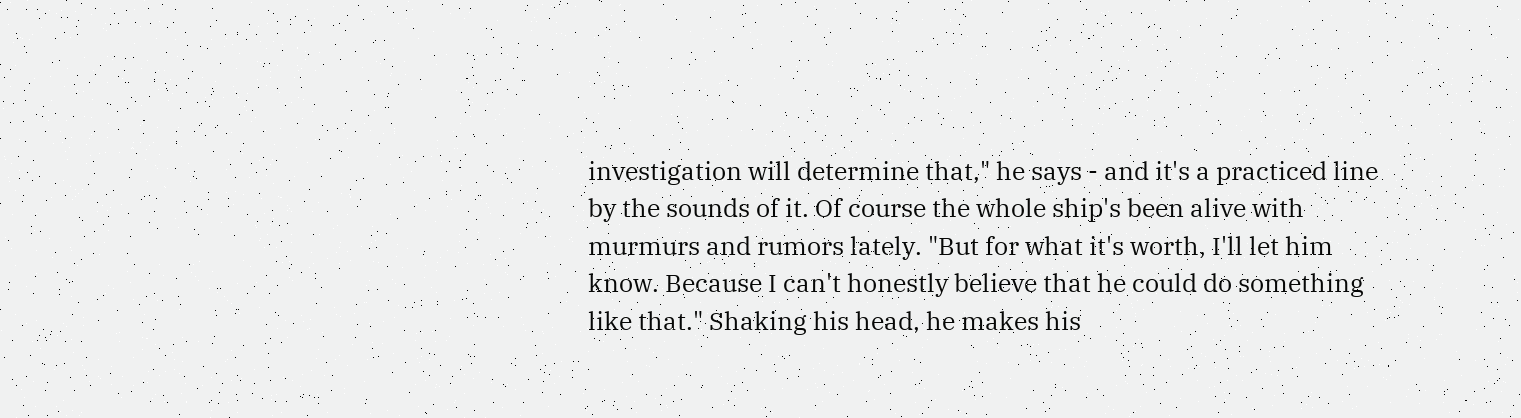investigation will determine that," he says - and it's a practiced line by the sounds of it. Of course the whole ship's been alive with murmurs and rumors lately. "But for what it's worth, I'll let him know. Because I can't honestly believe that he could do something like that." Shaking his head, he makes his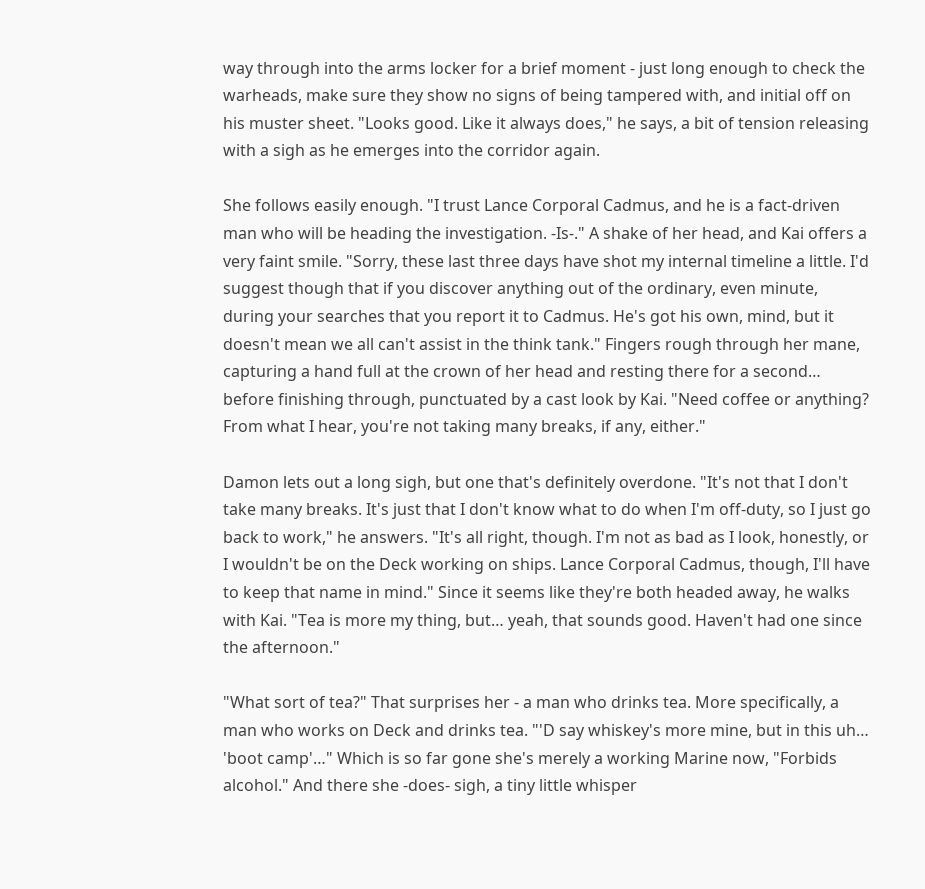way through into the arms locker for a brief moment - just long enough to check the warheads, make sure they show no signs of being tampered with, and initial off on his muster sheet. "Looks good. Like it always does," he says, a bit of tension releasing with a sigh as he emerges into the corridor again.

She follows easily enough. "I trust Lance Corporal Cadmus, and he is a fact-driven man who will be heading the investigation. -Is-." A shake of her head, and Kai offers a very faint smile. "Sorry, these last three days have shot my internal timeline a little. I'd suggest though that if you discover anything out of the ordinary, even minute, during your searches that you report it to Cadmus. He's got his own, mind, but it doesn't mean we all can't assist in the think tank." Fingers rough through her mane, capturing a hand full at the crown of her head and resting there for a second… before finishing through, punctuated by a cast look by Kai. "Need coffee or anything? From what I hear, you're not taking many breaks, if any, either."

Damon lets out a long sigh, but one that's definitely overdone. "It's not that I don't take many breaks. It's just that I don't know what to do when I'm off-duty, so I just go back to work," he answers. "It's all right, though. I'm not as bad as I look, honestly, or I wouldn't be on the Deck working on ships. Lance Corporal Cadmus, though, I'll have to keep that name in mind." Since it seems like they're both headed away, he walks with Kai. "Tea is more my thing, but… yeah, that sounds good. Haven't had one since the afternoon."

"What sort of tea?" That surprises her - a man who drinks tea. More specifically, a man who works on Deck and drinks tea. "'D say whiskey's more mine, but in this uh… 'boot camp'…" Which is so far gone she's merely a working Marine now, "Forbids alcohol." And there she -does- sigh, a tiny little whisper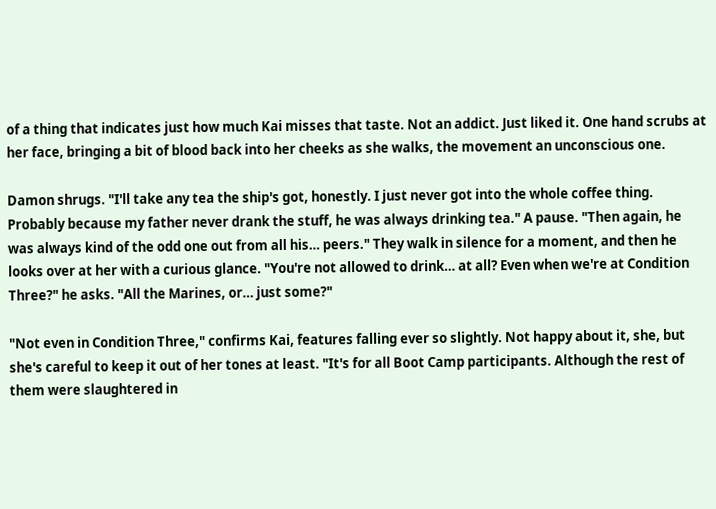of a thing that indicates just how much Kai misses that taste. Not an addict. Just liked it. One hand scrubs at her face, bringing a bit of blood back into her cheeks as she walks, the movement an unconscious one.

Damon shrugs. "I'll take any tea the ship's got, honestly. I just never got into the whole coffee thing. Probably because my father never drank the stuff, he was always drinking tea." A pause. "Then again, he was always kind of the odd one out from all his… peers." They walk in silence for a moment, and then he looks over at her with a curious glance. "You're not allowed to drink… at all? Even when we're at Condition Three?" he asks. "All the Marines, or… just some?"

"Not even in Condition Three," confirms Kai, features falling ever so slightly. Not happy about it, she, but she's careful to keep it out of her tones at least. "It's for all Boot Camp participants. Although the rest of them were slaughtered in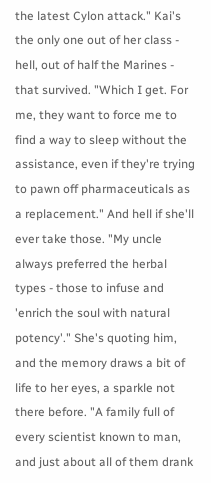the latest Cylon attack." Kai's the only one out of her class - hell, out of half the Marines - that survived. "Which I get. For me, they want to force me to find a way to sleep without the assistance, even if they're trying to pawn off pharmaceuticals as a replacement." And hell if she'll ever take those. "My uncle always preferred the herbal types - those to infuse and 'enrich the soul with natural potency'." She's quoting him, and the memory draws a bit of life to her eyes, a sparkle not there before. "A family full of every scientist known to man, and just about all of them drank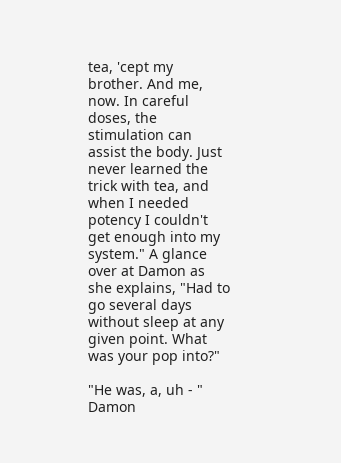tea, 'cept my brother. And me, now. In careful doses, the stimulation can assist the body. Just never learned the trick with tea, and when I needed potency I couldn't get enough into my system." A glance over at Damon as she explains, "Had to go several days without sleep at any given point. What was your pop into?"

"He was, a, uh - " Damon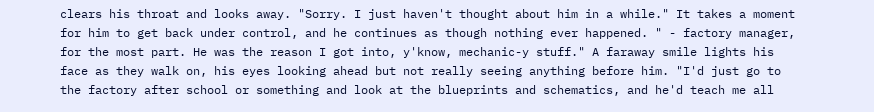clears his throat and looks away. "Sorry. I just haven't thought about him in a while." It takes a moment for him to get back under control, and he continues as though nothing ever happened. " - factory manager, for the most part. He was the reason I got into, y'know, mechanic-y stuff." A faraway smile lights his face as they walk on, his eyes looking ahead but not really seeing anything before him. "I'd just go to the factory after school or something and look at the blueprints and schematics, and he'd teach me all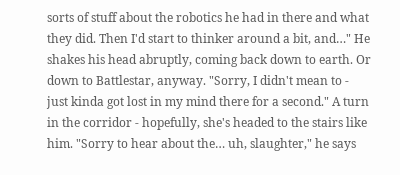sorts of stuff about the robotics he had in there and what they did. Then I'd start to thinker around a bit, and…" He shakes his head abruptly, coming back down to earth. Or down to Battlestar, anyway. "Sorry, I didn't mean to - just kinda got lost in my mind there for a second." A turn in the corridor - hopefully, she's headed to the stairs like him. "Sorry to hear about the… uh, slaughter," he says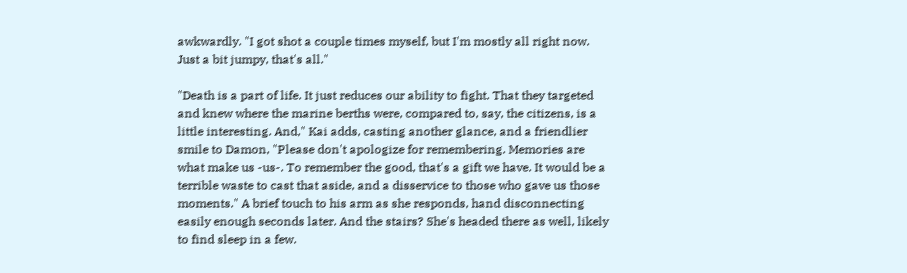awkwardly. "I got shot a couple times myself, but I'm mostly all right now. Just a bit jumpy, that's all."

"Death is a part of life. It just reduces our ability to fight. That they targeted and knew where the marine berths were, compared to, say, the citizens, is a little interesting. And," Kai adds, casting another glance, and a friendlier smile to Damon, "Please don't apologize for remembering. Memories are what make us -us-. To remember the good, that's a gift we have. It would be a terrible waste to cast that aside, and a disservice to those who gave us those moments." A brief touch to his arm as she responds, hand disconnecting easily enough seconds later. And the stairs? She's headed there as well, likely to find sleep in a few.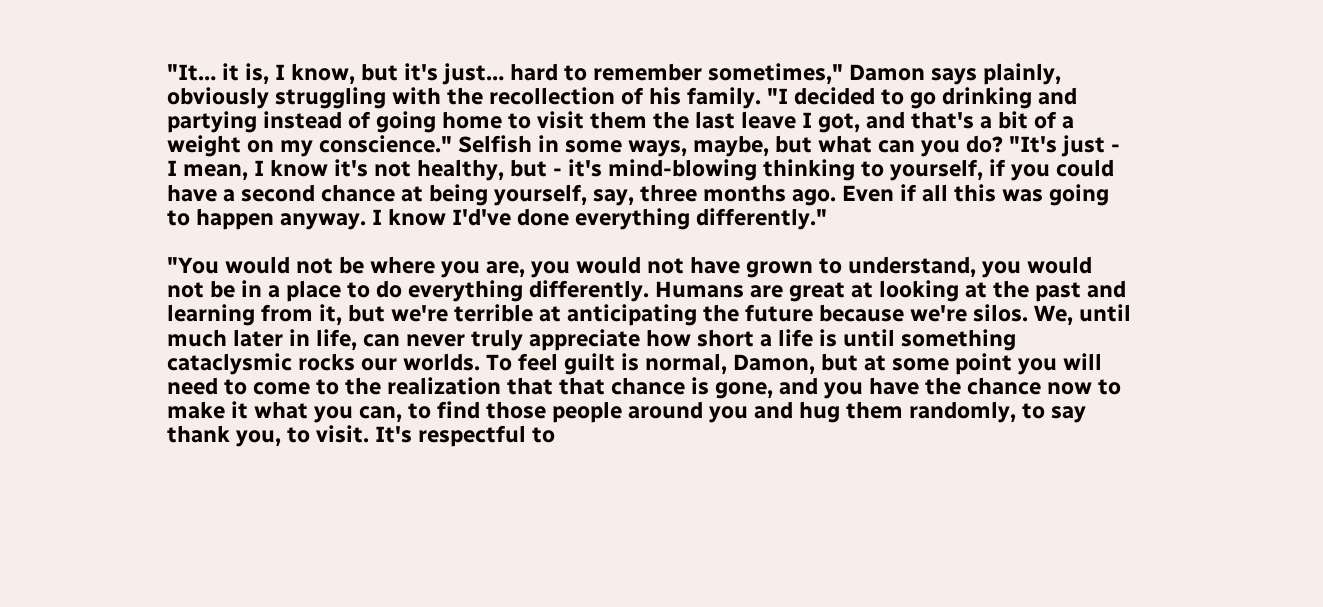"It… it is, I know, but it's just… hard to remember sometimes," Damon says plainly, obviously struggling with the recollection of his family. "I decided to go drinking and partying instead of going home to visit them the last leave I got, and that's a bit of a weight on my conscience." Selfish in some ways, maybe, but what can you do? "It's just - I mean, I know it's not healthy, but - it's mind-blowing thinking to yourself, if you could have a second chance at being yourself, say, three months ago. Even if all this was going to happen anyway. I know I'd've done everything differently."

"You would not be where you are, you would not have grown to understand, you would not be in a place to do everything differently. Humans are great at looking at the past and learning from it, but we're terrible at anticipating the future because we're silos. We, until much later in life, can never truly appreciate how short a life is until something cataclysmic rocks our worlds. To feel guilt is normal, Damon, but at some point you will need to come to the realization that that chance is gone, and you have the chance now to make it what you can, to find those people around you and hug them randomly, to say thank you, to visit. It's respectful to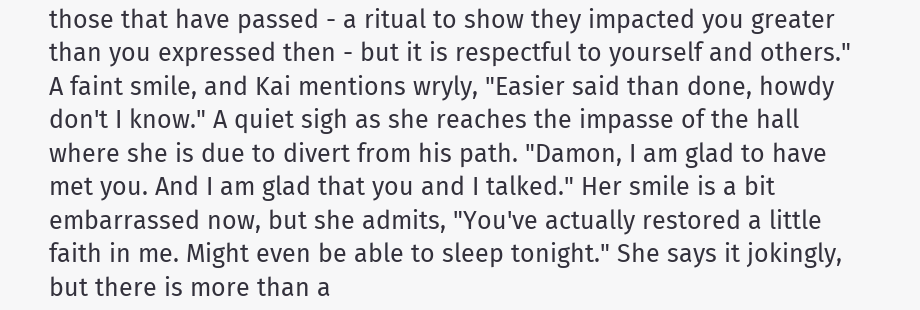those that have passed - a ritual to show they impacted you greater than you expressed then - but it is respectful to yourself and others." A faint smile, and Kai mentions wryly, "Easier said than done, howdy don't I know." A quiet sigh as she reaches the impasse of the hall where she is due to divert from his path. "Damon, I am glad to have met you. And I am glad that you and I talked." Her smile is a bit embarrassed now, but she admits, "You've actually restored a little faith in me. Might even be able to sleep tonight." She says it jokingly, but there is more than a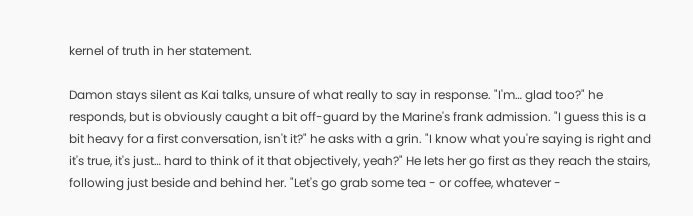kernel of truth in her statement.

Damon stays silent as Kai talks, unsure of what really to say in response. "I'm… glad too?" he responds, but is obviously caught a bit off-guard by the Marine's frank admission. "I guess this is a bit heavy for a first conversation, isn't it?" he asks with a grin. "I know what you're saying is right and it's true, it's just… hard to think of it that objectively, yeah?" He lets her go first as they reach the stairs, following just beside and behind her. "Let's go grab some tea - or coffee, whatever -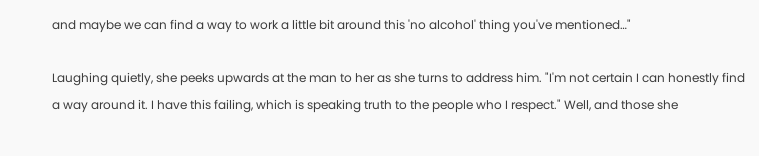and maybe we can find a way to work a little bit around this 'no alcohol' thing you've mentioned…"

Laughing quietly, she peeks upwards at the man to her as she turns to address him. "I'm not certain I can honestly find a way around it. I have this failing, which is speaking truth to the people who I respect." Well, and those she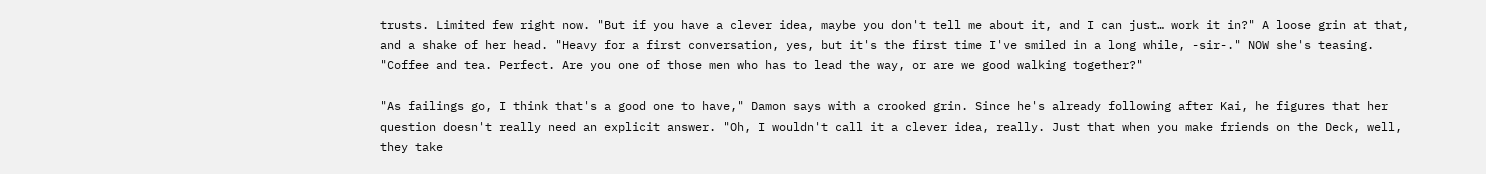trusts. Limited few right now. "But if you have a clever idea, maybe you don't tell me about it, and I can just… work it in?" A loose grin at that, and a shake of her head. "Heavy for a first conversation, yes, but it's the first time I've smiled in a long while, -sir-." NOW she's teasing. "Coffee and tea. Perfect. Are you one of those men who has to lead the way, or are we good walking together?"

"As failings go, I think that's a good one to have," Damon says with a crooked grin. Since he's already following after Kai, he figures that her question doesn't really need an explicit answer. "Oh, I wouldn't call it a clever idea, really. Just that when you make friends on the Deck, well, they take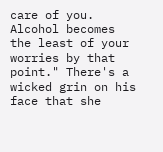care of you. Alcohol becomes the least of your worries by that point." There's a wicked grin on his face that she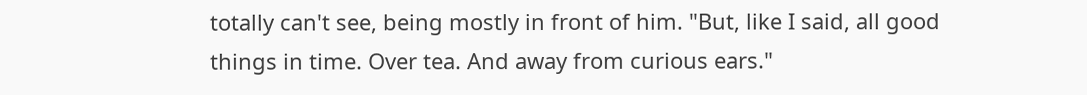totally can't see, being mostly in front of him. "But, like I said, all good things in time. Over tea. And away from curious ears."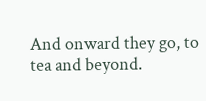And onward they go, to tea and beyond.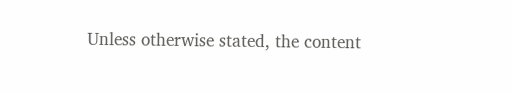Unless otherwise stated, the content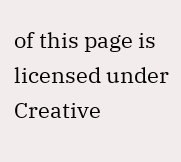of this page is licensed under Creative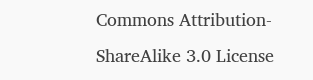Commons Attribution-ShareAlike 3.0 License